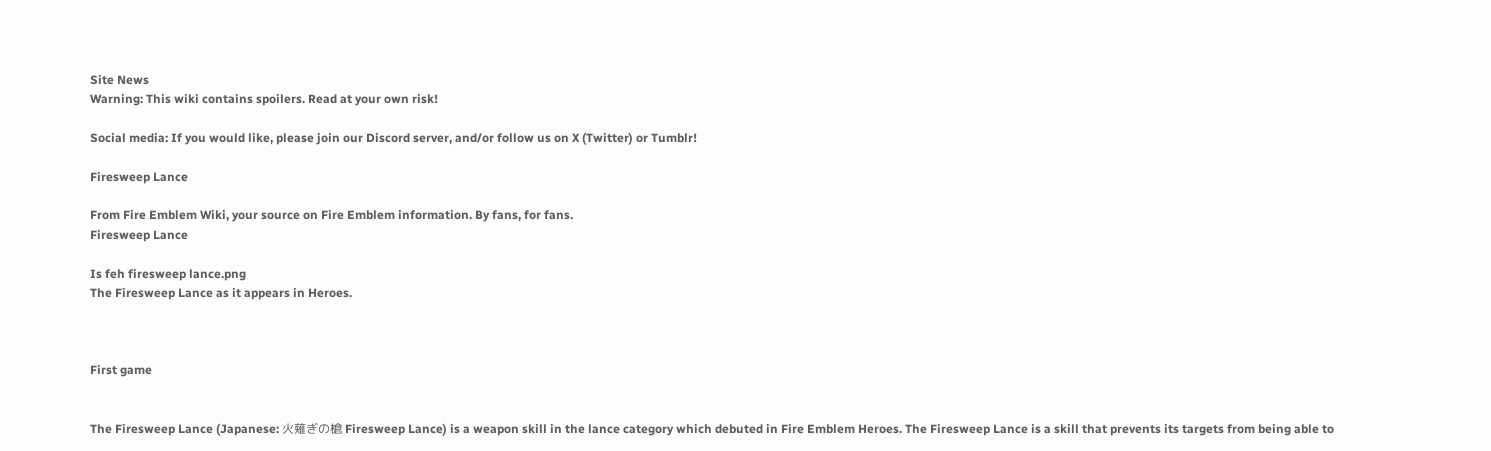Site News
Warning: This wiki contains spoilers. Read at your own risk!

Social media: If you would like, please join our Discord server, and/or follow us on X (Twitter) or Tumblr!

Firesweep Lance

From Fire Emblem Wiki, your source on Fire Emblem information. By fans, for fans.
Firesweep Lance

Is feh firesweep lance.png
The Firesweep Lance as it appears in Heroes.



First game


The Firesweep Lance (Japanese: 火薙ぎの槍 Firesweep Lance) is a weapon skill in the lance category which debuted in Fire Emblem Heroes. The Firesweep Lance is a skill that prevents its targets from being able to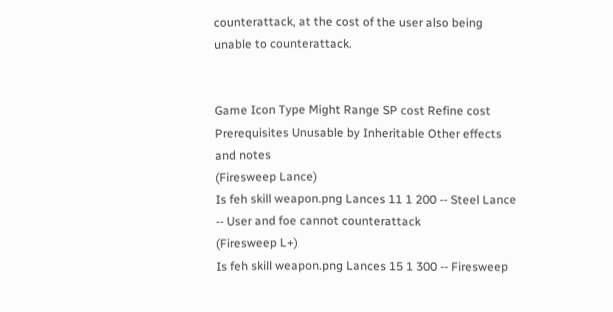counterattack, at the cost of the user also being unable to counterattack.


Game Icon Type Might Range SP cost Refine cost Prerequisites Unusable by Inheritable Other effects and notes
(Firesweep Lance)
Is feh skill weapon.png Lances 11 1 200 -- Steel Lance -- User and foe cannot counterattack
(Firesweep L+)
Is feh skill weapon.png Lances 15 1 300 -- Firesweep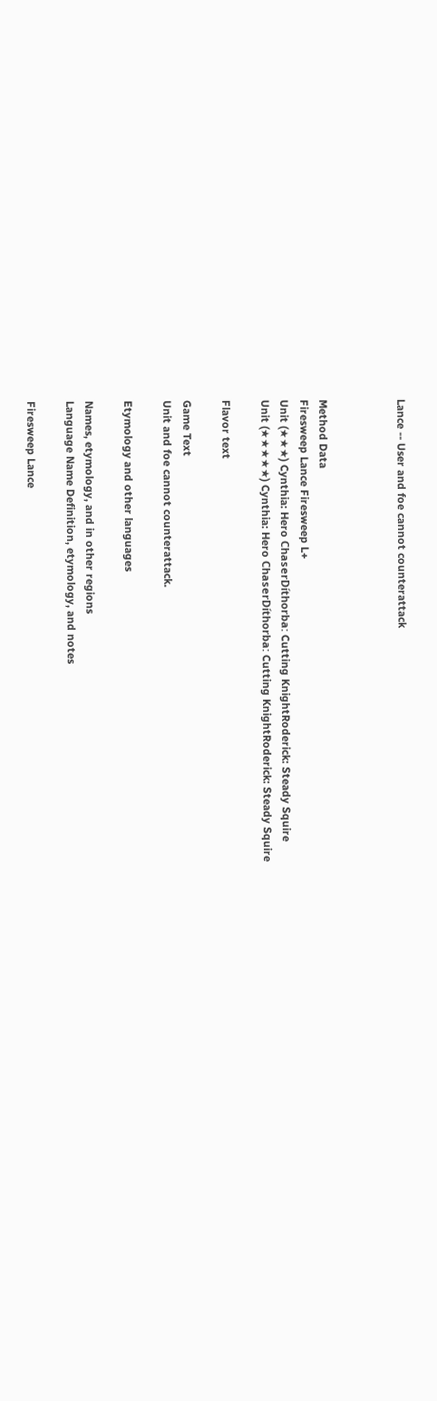Lance -- User and foe cannot counterattack



Method Data
Firesweep Lance Firesweep L+
Unit (★★★) Cynthia: Hero ChaserDíthorba: Cutting KnightRoderick: Steady Squire
Unit (★★★★★) Cynthia: Hero ChaserDíthorba: Cutting KnightRoderick: Steady Squire

Flavor text

Game Text
Unit and foe cannot counterattack.

Etymology and other languages

Names, etymology, and in other regions
Language Name Definition, etymology, and notes

Firesweep Lance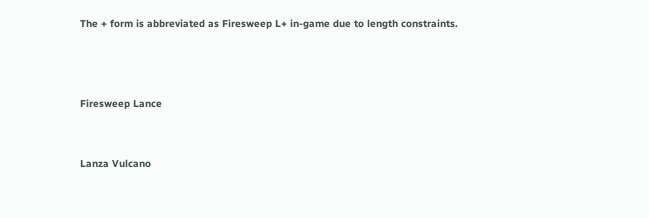The + form is abbreviated as Firesweep L+ in-game due to length constraints.



Firesweep Lance


Lanza Vulcano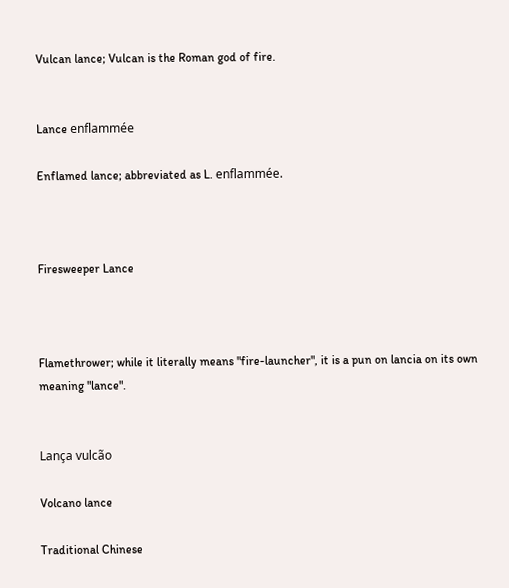Vulcan lance; Vulcan is the Roman god of fire.


Lance enflammée

Enflamed lance; abbreviated as L. enflammée.



Firesweeper Lance



Flamethrower; while it literally means "fire-launcher", it is a pun on lancia on its own meaning "lance".


Lança vulcão

Volcano lance

Traditional Chinese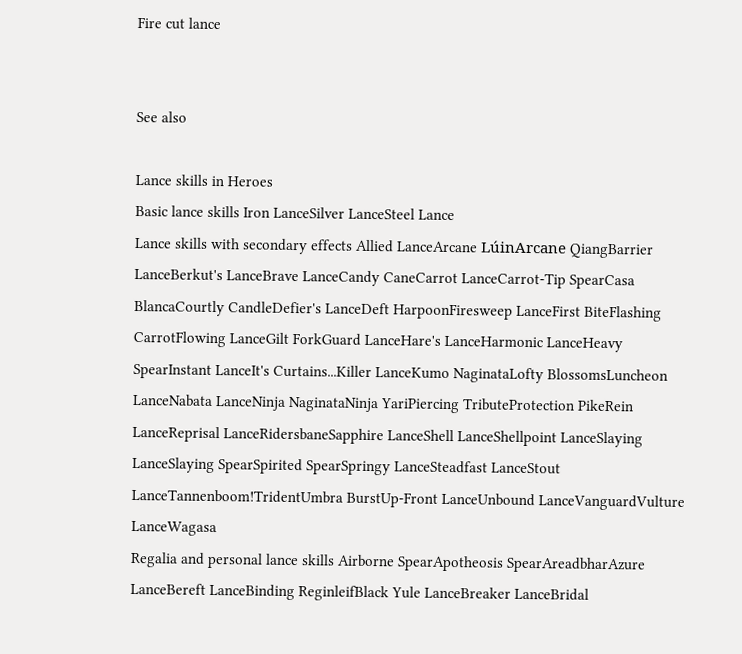Fire cut lance


See also

Lance skills in Heroes
Basic lance skills Iron LanceSilver LanceSteel Lance
Lance skills with secondary effects Allied LanceArcane LúinArcane QiangBarrier LanceBerkut's LanceBrave LanceCandy CaneCarrot LanceCarrot-Tip SpearCasa BlancaCourtly CandleDefier's LanceDeft HarpoonFiresweep LanceFirst BiteFlashing CarrotFlowing LanceGilt ForkGuard LanceHare's LanceHarmonic LanceHeavy SpearInstant LanceIt's Curtains...Killer LanceKumo NaginataLofty BlossomsLuncheon LanceNabata LanceNinja NaginataNinja YariPiercing TributeProtection PikeRein LanceReprisal LanceRidersbaneSapphire LanceShell LanceShellpoint LanceSlaying LanceSlaying SpearSpirited SpearSpringy LanceSteadfast LanceStout LanceTannenboom!TridentUmbra BurstUp-Front LanceUnbound LanceVanguardVulture LanceWagasa
Regalia and personal lance skills Airborne SpearApotheosis SpearAreadbharAzure LanceBereft LanceBinding ReginleifBlack Yule LanceBreaker LanceBridal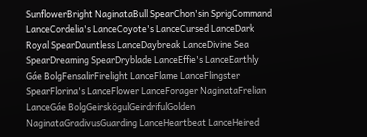SunflowerBright NaginataBull SpearChon'sin SprigCommand LanceCordelia's LanceCoyote's LanceCursed LanceDark Royal SpearDauntless LanceDaybreak LanceDivine Sea SpearDreaming SpearDryblade LanceEffie's LanceEarthly Gáe BolgFensalirFirelight LanceFlame LanceFlingster SpearFlorina's LanceFlower LanceForager NaginataFrelian LanceGáe BolgGeirskögulGeirdrifulGolden NaginataGradivusGuarding LanceHeartbeat LanceHeired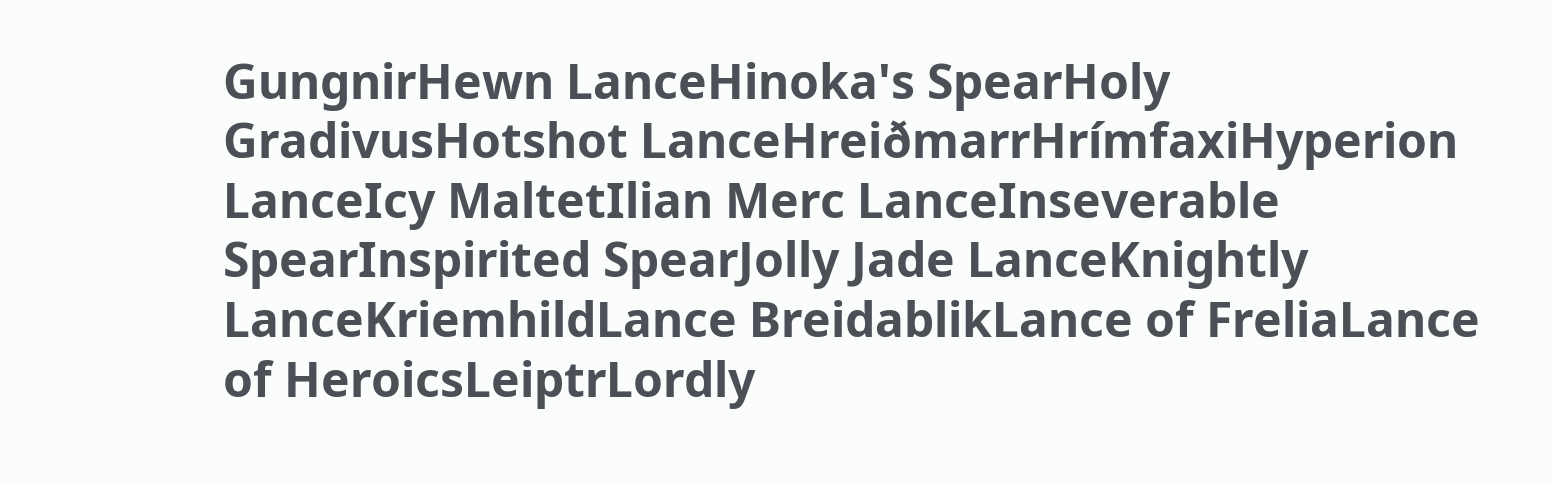GungnirHewn LanceHinoka's SpearHoly GradivusHotshot LanceHreiðmarrHrímfaxiHyperion LanceIcy MaltetIlian Merc LanceInseverable SpearInspirited SpearJolly Jade LanceKnightly LanceKriemhildLance BreidablikLance of FreliaLance of HeroicsLeiptrLordly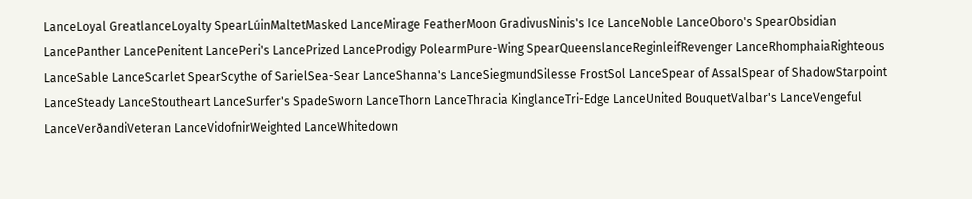LanceLoyal GreatlanceLoyalty SpearLúinMaltetMasked LanceMirage FeatherMoon GradivusNinis's Ice LanceNoble LanceOboro's SpearObsidian LancePanther LancePenitent LancePeri's LancePrized LanceProdigy PolearmPure-Wing SpearQueenslanceReginleifRevenger LanceRhomphaiaRighteous LanceSable LanceScarlet SpearScythe of SarielSea-Sear LanceShanna's LanceSiegmundSilesse FrostSol LanceSpear of AssalSpear of ShadowStarpoint LanceSteady LanceStoutheart LanceSurfer's SpadeSworn LanceThorn LanceThracia KinglanceTri-Edge LanceUnited BouquetValbar's LanceVengeful LanceVerðandiVeteran LanceVidofnirWeighted LanceWhitedown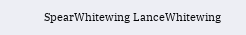SpearWhitewing LanceWhitewing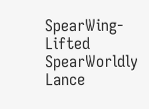SpearWing-Lifted SpearWorldly Lance